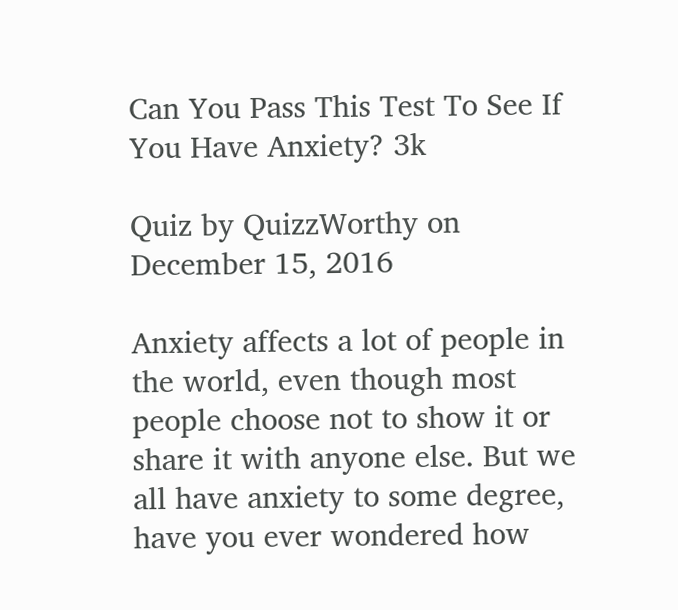Can You Pass This Test To See If You Have Anxiety? 3k

Quiz by QuizzWorthy on December 15, 2016

Anxiety affects a lot of people in the world, even though most people choose not to show it or share it with anyone else. But we all have anxiety to some degree, have you ever wondered how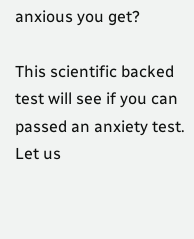anxious you get?

This scientific backed test will see if you can passed an anxiety test. Let us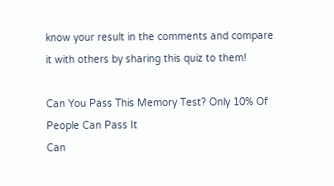know your result in the comments and compare it with others by sharing this quiz to them!

Can You Pass This Memory Test? Only 10% Of People Can Pass It
Can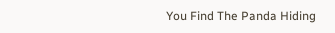You Find The Panda Hiding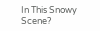In This Snowy Scene?